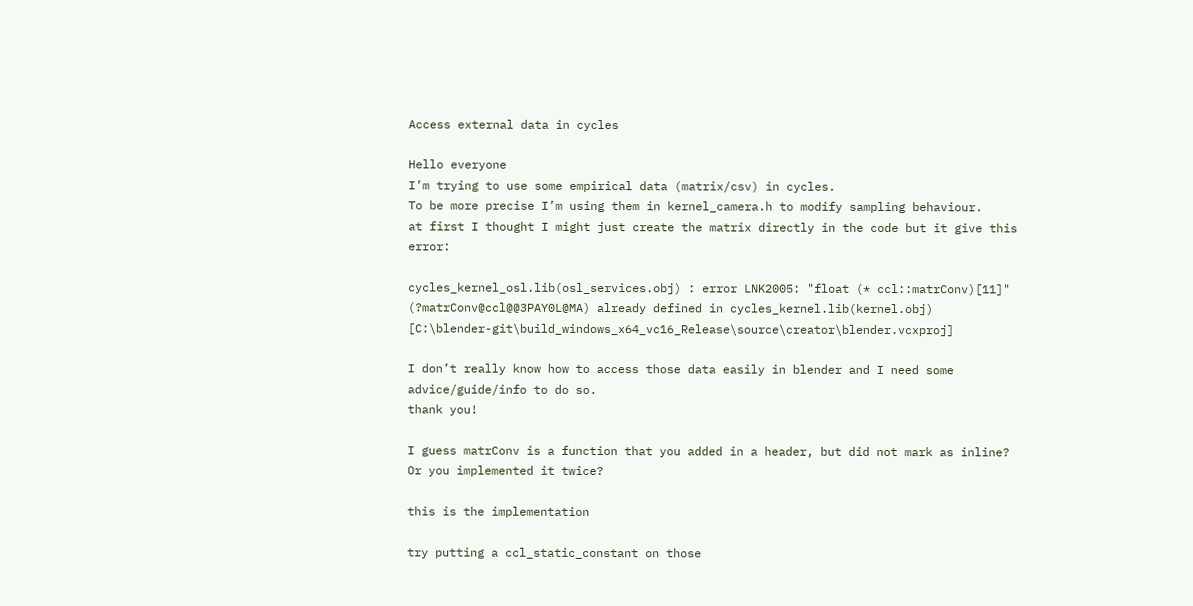Access external data in cycles

Hello everyone
I’m trying to use some empirical data (matrix/csv) in cycles.
To be more precise I’m using them in kernel_camera.h to modify sampling behaviour.
at first I thought I might just create the matrix directly in the code but it give this error:

cycles_kernel_osl.lib(osl_services.obj) : error LNK2005: "float (* ccl::matrConv)[11]" (?matrConv@ccl@@3PAY0L@MA) already defined in cycles_kernel.lib(kernel.obj) [C:\blender-git\build_windows_x64_vc16_Release\source\creator\blender.vcxproj]

I don’t really know how to access those data easily in blender and I need some advice/guide/info to do so.
thank you!

I guess matrConv is a function that you added in a header, but did not mark as inline? Or you implemented it twice?

this is the implementation

try putting a ccl_static_constant on those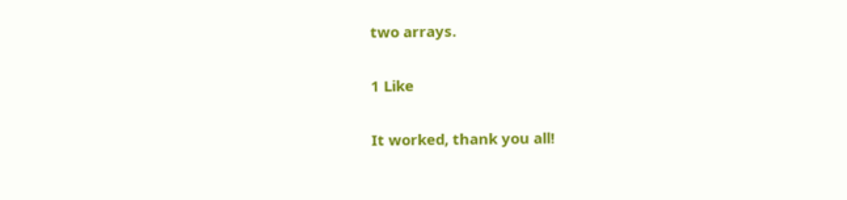two arrays.

1 Like

It worked, thank you all!